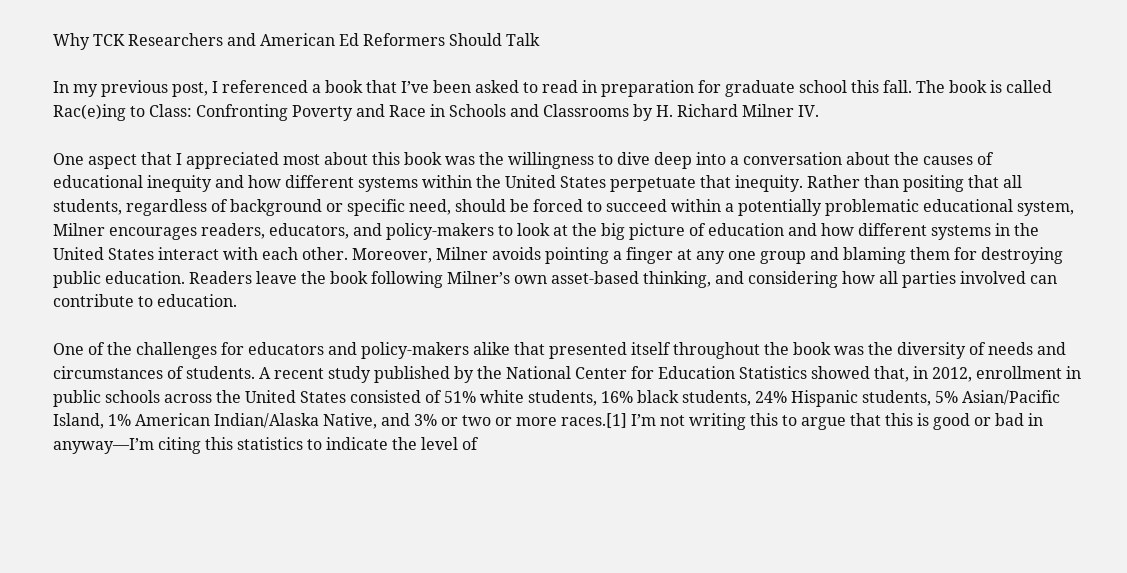Why TCK Researchers and American Ed Reformers Should Talk

In my previous post, I referenced a book that I’ve been asked to read in preparation for graduate school this fall. The book is called Rac(e)ing to Class: Confronting Poverty and Race in Schools and Classrooms by H. Richard Milner IV.

One aspect that I appreciated most about this book was the willingness to dive deep into a conversation about the causes of educational inequity and how different systems within the United States perpetuate that inequity. Rather than positing that all students, regardless of background or specific need, should be forced to succeed within a potentially problematic educational system, Milner encourages readers, educators, and policy-makers to look at the big picture of education and how different systems in the United States interact with each other. Moreover, Milner avoids pointing a finger at any one group and blaming them for destroying public education. Readers leave the book following Milner’s own asset-based thinking, and considering how all parties involved can contribute to education.

One of the challenges for educators and policy-makers alike that presented itself throughout the book was the diversity of needs and circumstances of students. A recent study published by the National Center for Education Statistics showed that, in 2012, enrollment in public schools across the United States consisted of 51% white students, 16% black students, 24% Hispanic students, 5% Asian/Pacific Island, 1% American Indian/Alaska Native, and 3% or two or more races.[1] I’m not writing this to argue that this is good or bad in anyway—I’m citing this statistics to indicate the level of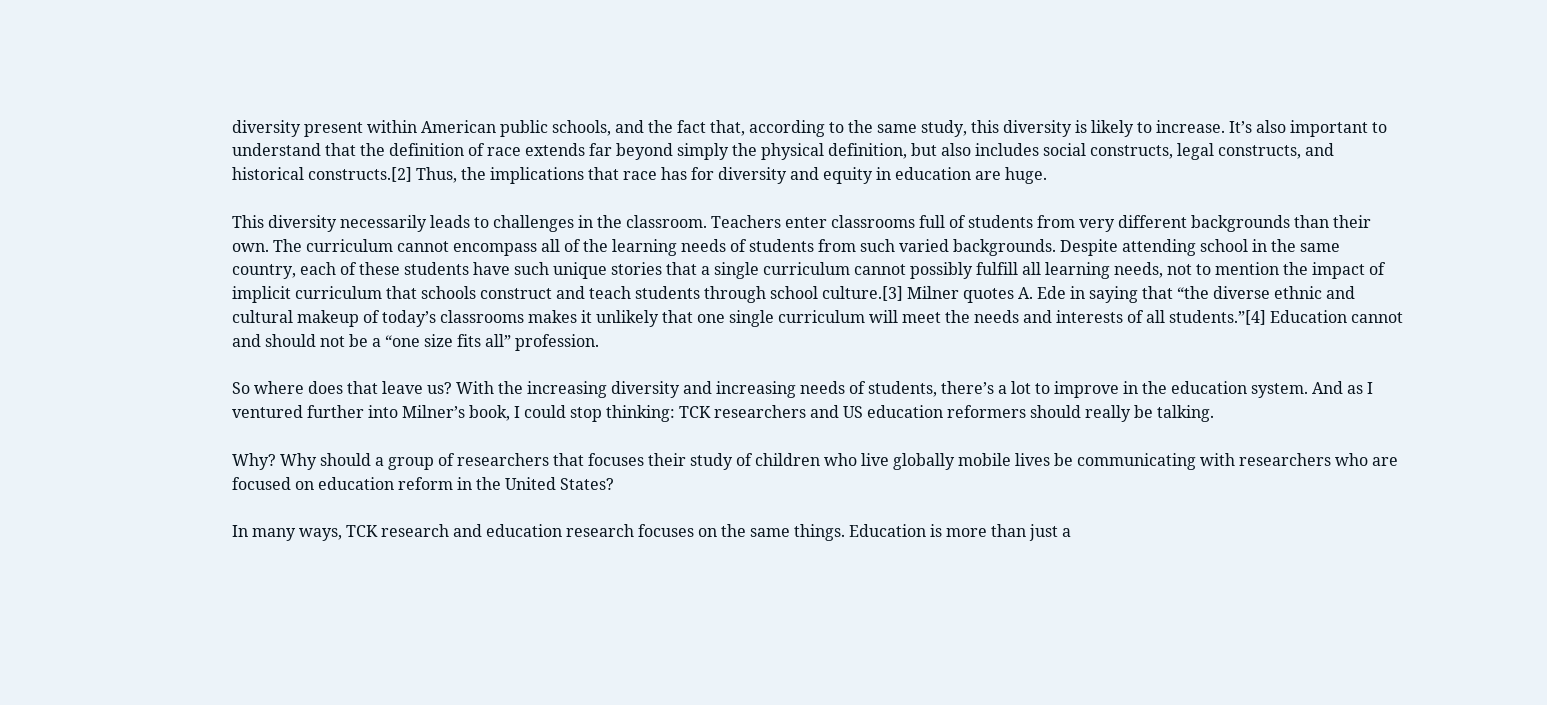diversity present within American public schools, and the fact that, according to the same study, this diversity is likely to increase. It’s also important to understand that the definition of race extends far beyond simply the physical definition, but also includes social constructs, legal constructs, and historical constructs.[2] Thus, the implications that race has for diversity and equity in education are huge.

This diversity necessarily leads to challenges in the classroom. Teachers enter classrooms full of students from very different backgrounds than their own. The curriculum cannot encompass all of the learning needs of students from such varied backgrounds. Despite attending school in the same country, each of these students have such unique stories that a single curriculum cannot possibly fulfill all learning needs, not to mention the impact of implicit curriculum that schools construct and teach students through school culture.[3] Milner quotes A. Ede in saying that “the diverse ethnic and cultural makeup of today’s classrooms makes it unlikely that one single curriculum will meet the needs and interests of all students.”[4] Education cannot and should not be a “one size fits all” profession.

So where does that leave us? With the increasing diversity and increasing needs of students, there’s a lot to improve in the education system. And as I ventured further into Milner’s book, I could stop thinking: TCK researchers and US education reformers should really be talking.

Why? Why should a group of researchers that focuses their study of children who live globally mobile lives be communicating with researchers who are focused on education reform in the United States?

In many ways, TCK research and education research focuses on the same things. Education is more than just a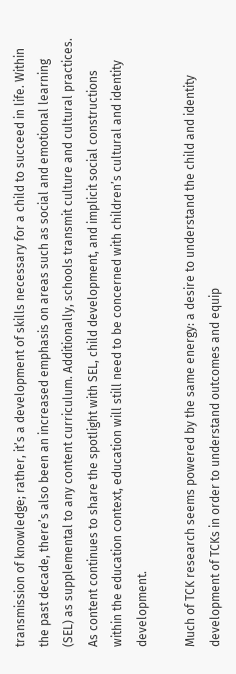transmission of knowledge; rather, it’s a development of skills necessary for a child to succeed in life. Within the past decade, there’s also been an increased emphasis on areas such as social and emotional learning (SEL) as supplemental to any content curriculum. Additionally, schools transmit culture and cultural practices. As content continues to share the spotlight with SEL, child development, and implicit social constructions within the education context, education will still need to be concerned with children’s cultural and identity development.

Much of TCK research seems powered by the same energy: a desire to understand the child and identity development of TCKs in order to understand outcomes and equip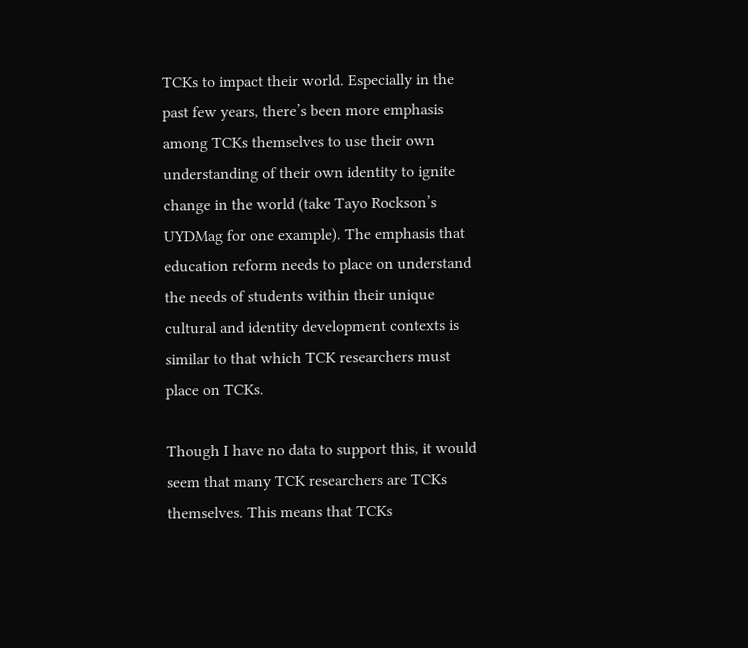TCKs to impact their world. Especially in the past few years, there’s been more emphasis among TCKs themselves to use their own understanding of their own identity to ignite change in the world (take Tayo Rockson’s UYDMag for one example). The emphasis that education reform needs to place on understand the needs of students within their unique cultural and identity development contexts is similar to that which TCK researchers must place on TCKs.

Though I have no data to support this, it would seem that many TCK researchers are TCKs themselves. This means that TCKs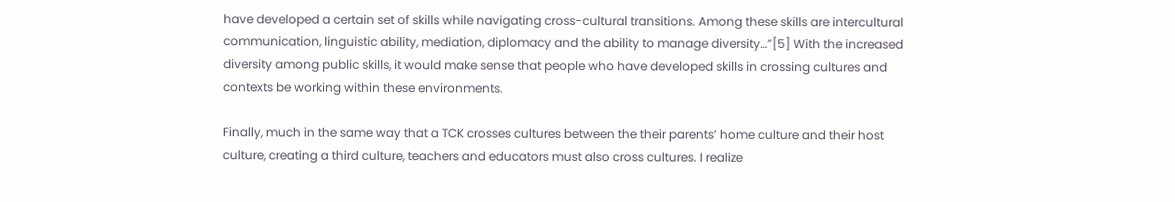have developed a certain set of skills while navigating cross-cultural transitions. Among these skills are intercultural communication, linguistic ability, mediation, diplomacy and the ability to manage diversity…”[5] With the increased diversity among public skills, it would make sense that people who have developed skills in crossing cultures and contexts be working within these environments.

Finally, much in the same way that a TCK crosses cultures between the their parents’ home culture and their host culture, creating a third culture, teachers and educators must also cross cultures. I realize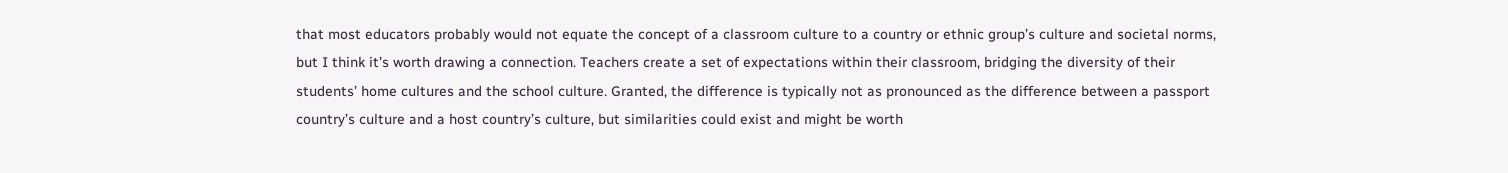that most educators probably would not equate the concept of a classroom culture to a country or ethnic group’s culture and societal norms, but I think it’s worth drawing a connection. Teachers create a set of expectations within their classroom, bridging the diversity of their students’ home cultures and the school culture. Granted, the difference is typically not as pronounced as the difference between a passport country’s culture and a host country’s culture, but similarities could exist and might be worth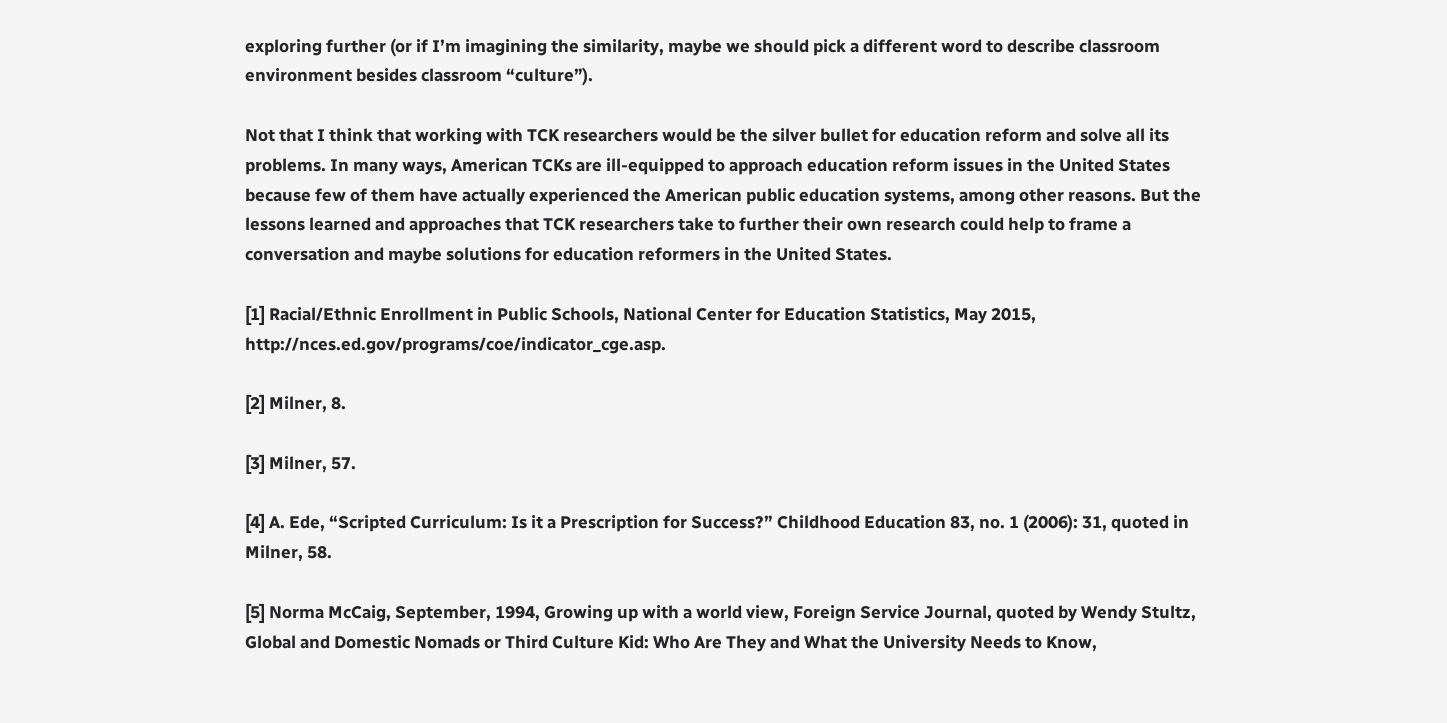exploring further (or if I’m imagining the similarity, maybe we should pick a different word to describe classroom environment besides classroom “culture”).

Not that I think that working with TCK researchers would be the silver bullet for education reform and solve all its problems. In many ways, American TCKs are ill-equipped to approach education reform issues in the United States because few of them have actually experienced the American public education systems, among other reasons. But the lessons learned and approaches that TCK researchers take to further their own research could help to frame a conversation and maybe solutions for education reformers in the United States.

[1] Racial/Ethnic Enrollment in Public Schools, National Center for Education Statistics, May 2015, http://nces.ed.gov/programs/coe/indicator_cge.asp.

[2] Milner, 8.

[3] Milner, 57.

[4] A. Ede, “Scripted Curriculum: Is it a Prescription for Success?” Childhood Education 83, no. 1 (2006): 31, quoted in Milner, 58.

[5] Norma McCaig, September, 1994, Growing up with a world view, Foreign Service Journal, quoted by Wendy Stultz, Global and Domestic Nomads or Third Culture Kid: Who Are They and What the University Needs to Know,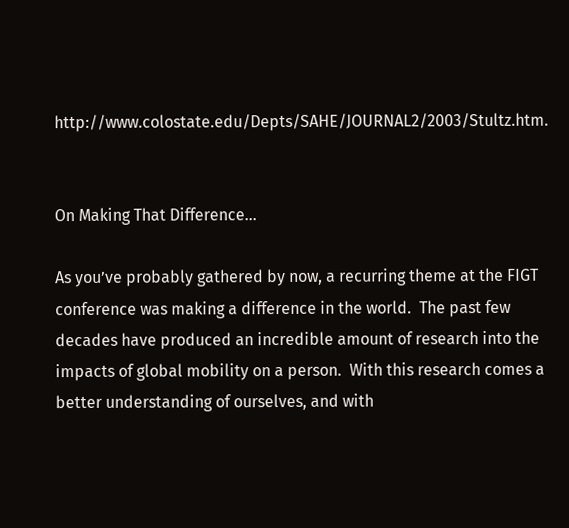http://www.colostate.edu/Depts/SAHE/JOURNAL2/2003/Stultz.htm.


On Making That Difference…

As you’ve probably gathered by now, a recurring theme at the FIGT conference was making a difference in the world.  The past few decades have produced an incredible amount of research into the impacts of global mobility on a person.  With this research comes a better understanding of ourselves, and with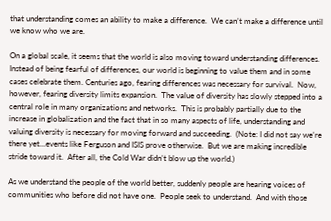that understanding comes an ability to make a difference.  We can’t make a difference until we know who we are.

On a global scale, it seems that the world is also moving toward understanding differences.  Instead of being fearful of differences, our world is beginning to value them and in some cases celebrate them. Centuries ago, fearing differences was necessary for survival.  Now, however, fearing diversity limits expansion.  The value of diversity has slowly stepped into a central role in many organizations and networks.  This is probably partially due to the increase in globalization and the fact that in so many aspects of life, understanding and valuing diversity is necessary for moving forward and succeeding.  (Note: I did not say we’re there yet…events like Ferguson and ISIS prove otherwise.  But we are making incredible stride toward it.  After all, the Cold War didn’t blow up the world.)

As we understand the people of the world better, suddenly people are hearing voices of communities who before did not have one.  People seek to understand.  And with those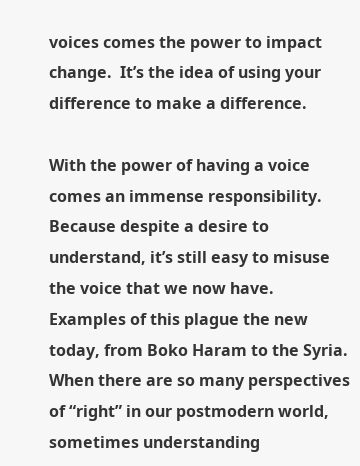voices comes the power to impact change.  It’s the idea of using your difference to make a difference.

With the power of having a voice comes an immense responsibility.  Because despite a desire to understand, it’s still easy to misuse the voice that we now have.  Examples of this plague the new today, from Boko Haram to the Syria.  When there are so many perspectives of “right” in our postmodern world, sometimes understanding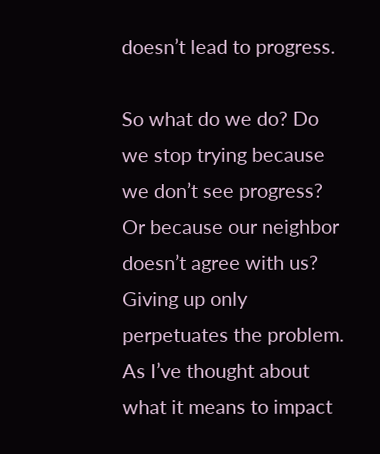doesn’t lead to progress.

So what do we do? Do we stop trying because we don’t see progress? Or because our neighbor doesn’t agree with us?  Giving up only perpetuates the problem.  As I’ve thought about what it means to impact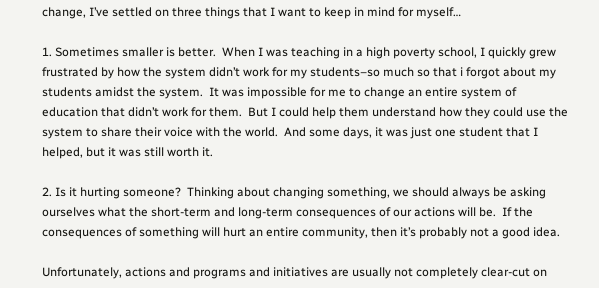change, I’ve settled on three things that I want to keep in mind for myself…

1. Sometimes smaller is better.  When I was teaching in a high poverty school, I quickly grew frustrated by how the system didn’t work for my students–so much so that i forgot about my students amidst the system.  It was impossible for me to change an entire system of education that didn’t work for them.  But I could help them understand how they could use the system to share their voice with the world.  And some days, it was just one student that I helped, but it was still worth it.

2. Is it hurting someone?  Thinking about changing something, we should always be asking ourselves what the short-term and long-term consequences of our actions will be.  If the consequences of something will hurt an entire community, then it’s probably not a good idea.

Unfortunately, actions and programs and initiatives are usually not completely clear-cut on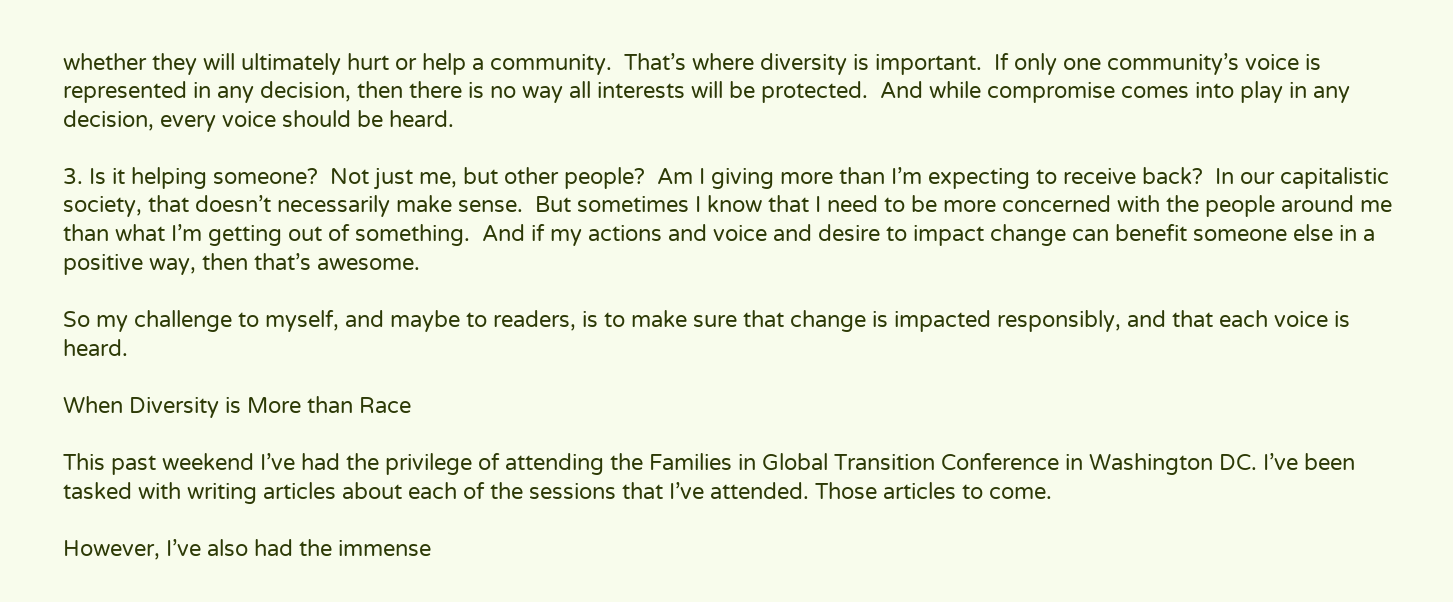whether they will ultimately hurt or help a community.  That’s where diversity is important.  If only one community’s voice is represented in any decision, then there is no way all interests will be protected.  And while compromise comes into play in any decision, every voice should be heard.

3. Is it helping someone?  Not just me, but other people?  Am I giving more than I’m expecting to receive back?  In our capitalistic society, that doesn’t necessarily make sense.  But sometimes I know that I need to be more concerned with the people around me than what I’m getting out of something.  And if my actions and voice and desire to impact change can benefit someone else in a positive way, then that’s awesome.

So my challenge to myself, and maybe to readers, is to make sure that change is impacted responsibly, and that each voice is heard.

When Diversity is More than Race

This past weekend I’ve had the privilege of attending the Families in Global Transition Conference in Washington DC. I’ve been tasked with writing articles about each of the sessions that I’ve attended. Those articles to come.

However, I’ve also had the immense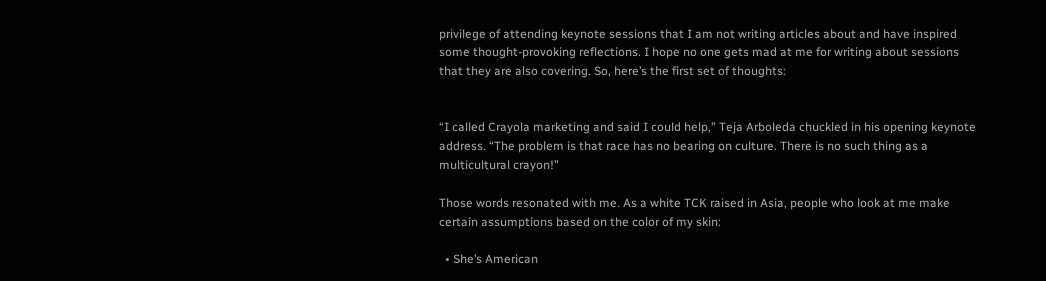privilege of attending keynote sessions that I am not writing articles about and have inspired some thought-provoking reflections. I hope no one gets mad at me for writing about sessions that they are also covering. So, here’s the first set of thoughts:


“I called Crayola marketing and said I could help,” Teja Arboleda chuckled in his opening keynote address. “The problem is that race has no bearing on culture. There is no such thing as a multicultural crayon!”

Those words resonated with me. As a white TCK raised in Asia, people who look at me make certain assumptions based on the color of my skin:

  • She’s American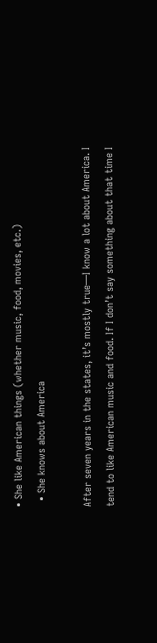• She like American things (whether music, food, movies, etc.)
  • She knows about America

After seven years in the states, it’s mostly true—I know a lot about America. I tend to like American music and food. If I don’t say something about that time I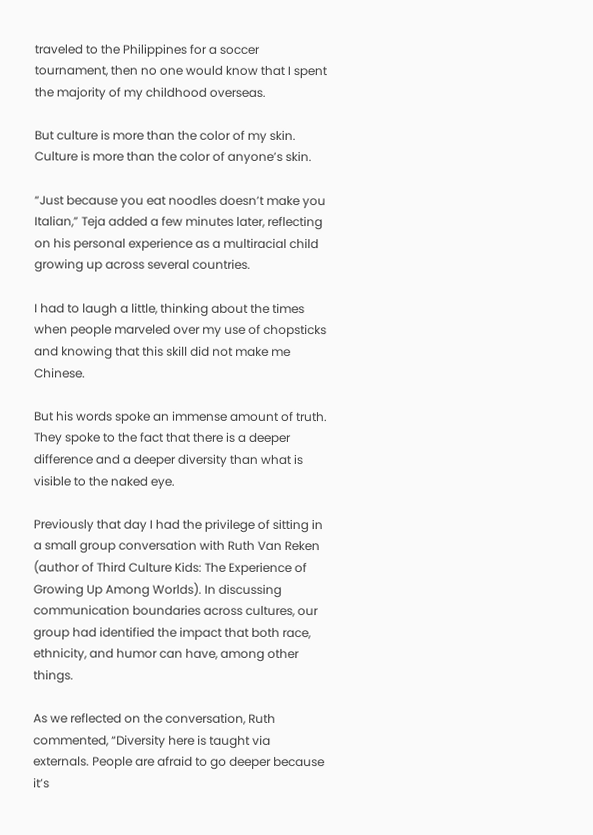traveled to the Philippines for a soccer tournament, then no one would know that I spent the majority of my childhood overseas.

But culture is more than the color of my skin. Culture is more than the color of anyone’s skin.

“Just because you eat noodles doesn’t make you Italian,” Teja added a few minutes later, reflecting on his personal experience as a multiracial child growing up across several countries.

I had to laugh a little, thinking about the times when people marveled over my use of chopsticks and knowing that this skill did not make me Chinese.

But his words spoke an immense amount of truth. They spoke to the fact that there is a deeper difference and a deeper diversity than what is visible to the naked eye.

Previously that day I had the privilege of sitting in a small group conversation with Ruth Van Reken (author of Third Culture Kids: The Experience of Growing Up Among Worlds). In discussing communication boundaries across cultures, our group had identified the impact that both race, ethnicity, and humor can have, among other things.

As we reflected on the conversation, Ruth commented, “Diversity here is taught via externals. People are afraid to go deeper because it’s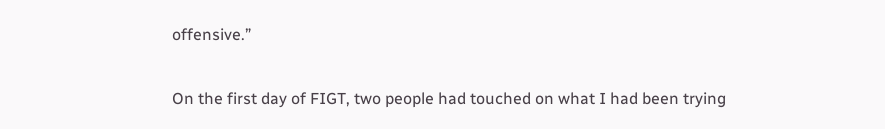offensive.”

On the first day of FIGT, two people had touched on what I had been trying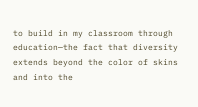to build in my classroom through education—the fact that diversity extends beyond the color of skins and into the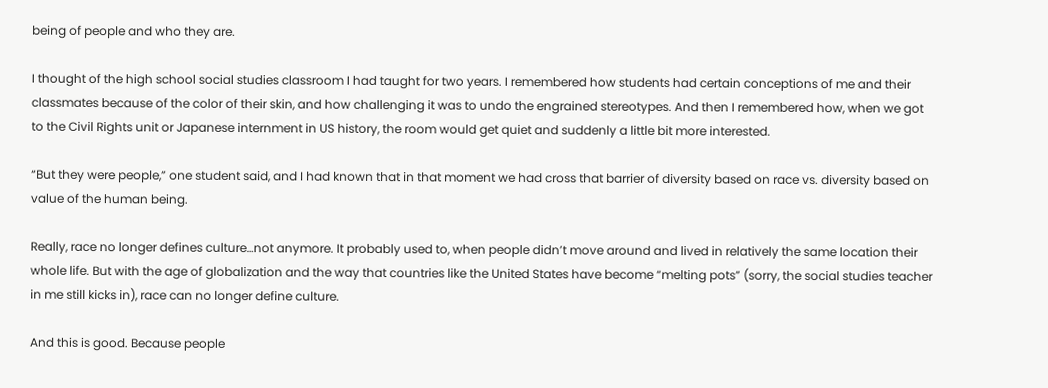being of people and who they are.

I thought of the high school social studies classroom I had taught for two years. I remembered how students had certain conceptions of me and their classmates because of the color of their skin, and how challenging it was to undo the engrained stereotypes. And then I remembered how, when we got to the Civil Rights unit or Japanese internment in US history, the room would get quiet and suddenly a little bit more interested.

“But they were people,” one student said, and I had known that in that moment we had cross that barrier of diversity based on race vs. diversity based on value of the human being.

Really, race no longer defines culture…not anymore. It probably used to, when people didn’t move around and lived in relatively the same location their whole life. But with the age of globalization and the way that countries like the United States have become “melting pots” (sorry, the social studies teacher in me still kicks in), race can no longer define culture.

And this is good. Because people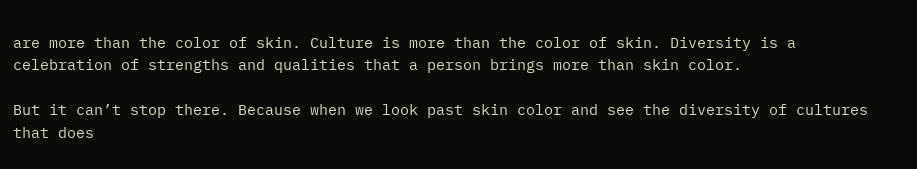are more than the color of skin. Culture is more than the color of skin. Diversity is a celebration of strengths and qualities that a person brings more than skin color.

But it can’t stop there. Because when we look past skin color and see the diversity of cultures that does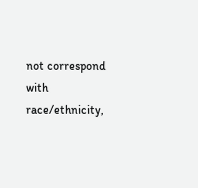not correspond with race/ethnicity,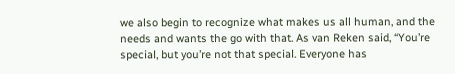we also begin to recognize what makes us all human, and the needs and wants the go with that. As van Reken said, “You’re special, but you’re not that special. Everyone has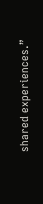shared experiences.”